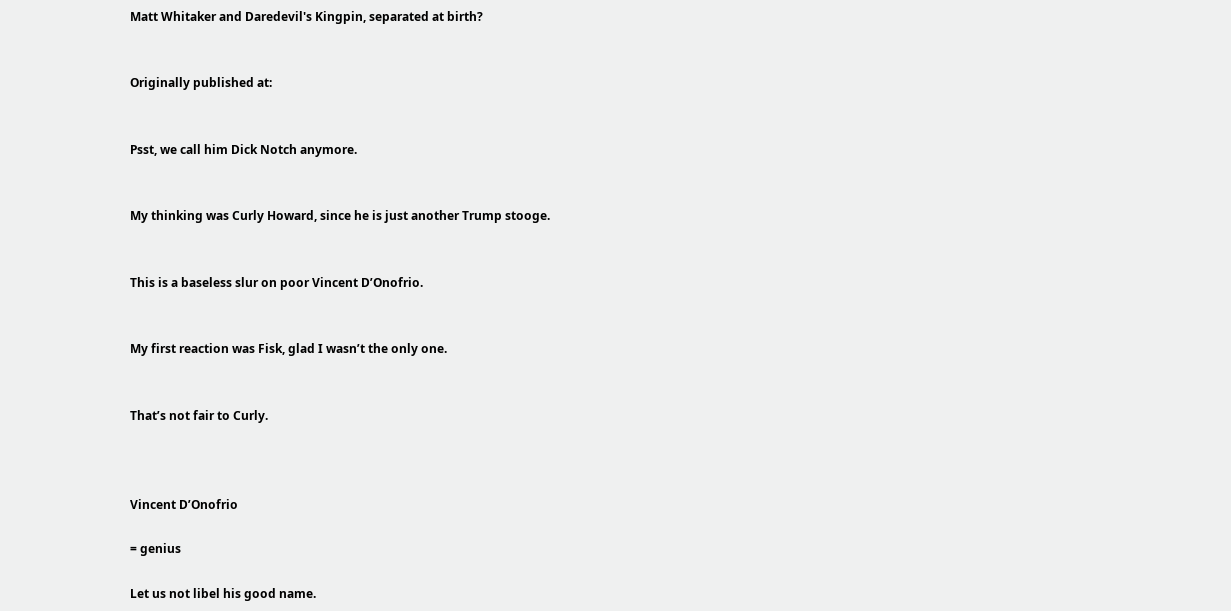Matt Whitaker and Daredevil's Kingpin, separated at birth?


Originally published at:


Psst, we call him Dick Notch anymore.


My thinking was Curly Howard, since he is just another Trump stooge.


This is a baseless slur on poor Vincent D’Onofrio.


My first reaction was Fisk, glad I wasn’t the only one.


That’s not fair to Curly.



Vincent D’Onofrio

= genius

Let us not libel his good name.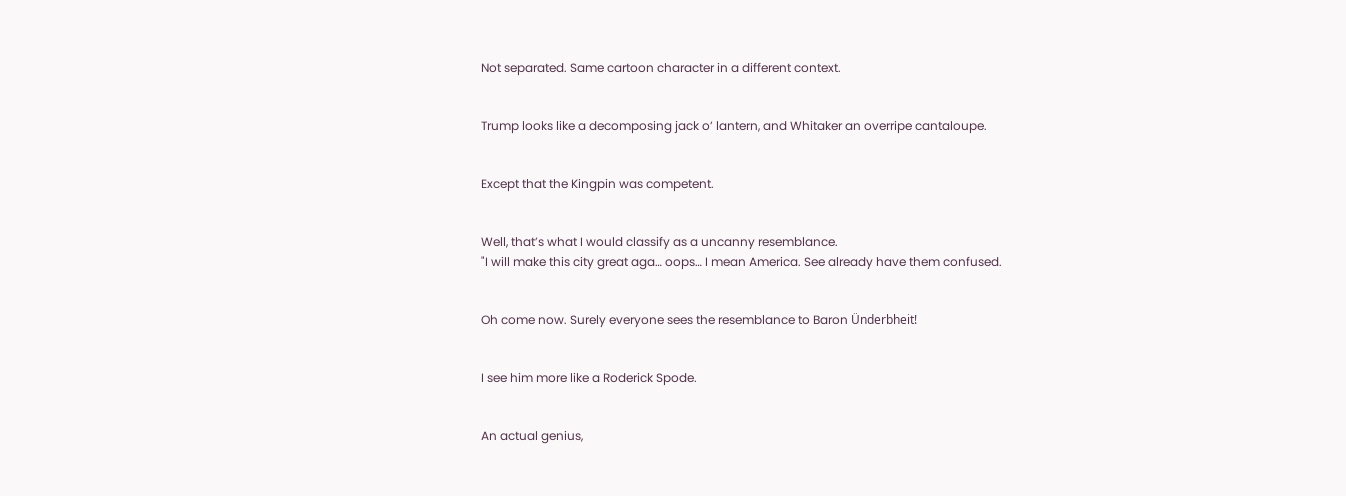Not separated. Same cartoon character in a different context.


Trump looks like a decomposing jack o’ lantern, and Whitaker an overripe cantaloupe.


Except that the Kingpin was competent.


Well, that’s what I would classify as a uncanny resemblance.
"I will make this city great aga… oops… I mean America. See already have them confused.


Oh come now. Surely everyone sees the resemblance to Baron Ünderbheit!


I see him more like a Roderick Spode.


An actual genius,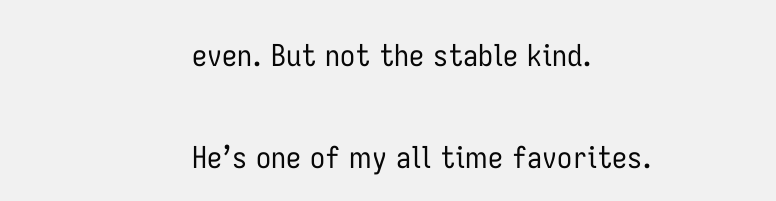even. But not the stable kind.


He’s one of my all time favorites.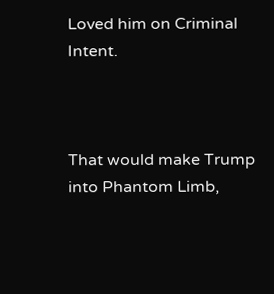Loved him on Criminal Intent.



That would make Trump into Phantom Limb,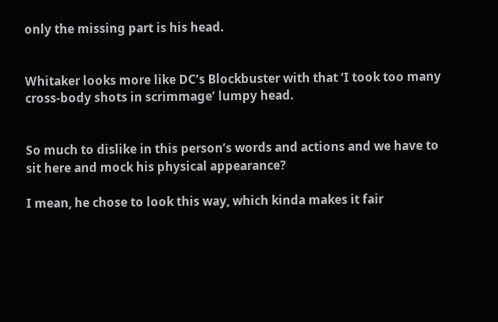only the missing part is his head.


Whitaker looks more like DC’s Blockbuster with that ‘I took too many cross-body shots in scrimmage’ lumpy head.


So much to dislike in this person’s words and actions and we have to sit here and mock his physical appearance?

I mean, he chose to look this way, which kinda makes it fair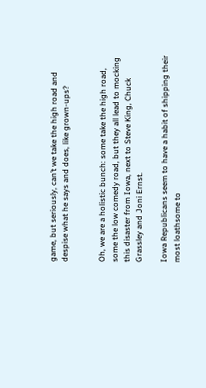game, but seriously, can’t we take the high road and despise what he says and does, like grown-ups?


Oh, we are a holistic bunch: some take the high road, some the low comedy road, but they all lead to mocking this disaster from Iowa, next to Steve King, Chuck Grassley and Joni Ernst.

Iowa Republicans seem to have a habit of shipping their most loathsome to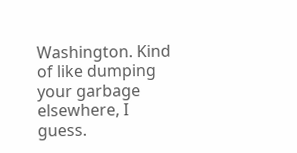Washington. Kind of like dumping your garbage elsewhere, I guess.